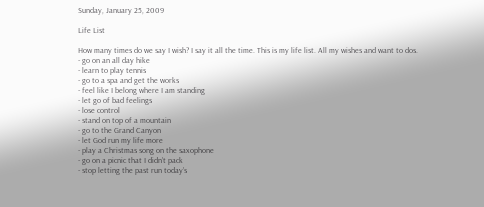Sunday, January 25, 2009

Life List

How many times do we say I wish? I say it all the time. This is my life list. All my wishes and want to dos.
- go on an all day hike
- learn to play tennis
- go to a spa and get the works
- feel like I belong where I am standing
- let go of bad feelings
- lose control
- stand on top of a mountain
- go to the Grand Canyon
- let God run my life more
- play a Christmas song on the saxophone
- go on a picnic that I didn’t pack
- stop letting the past run today’s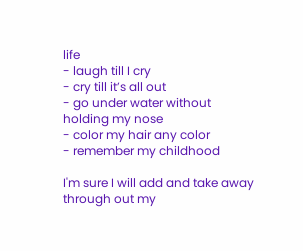life
- laugh till I cry
- cry till it’s all out
- go under water without holding my nose
- color my hair any color
- remember my childhood

I'm sure I will add and take away through out my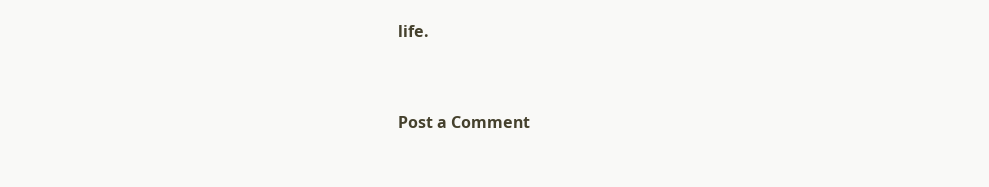life.


Post a Comment